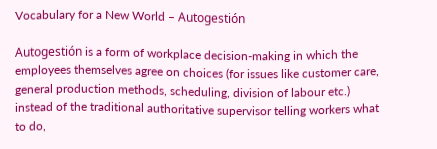Vocabulary for a New World – Autogestión

Autogestión is a form of workplace decision-making in which the employees themselves agree on choices (for issues like customer care, general production methods, scheduling, division of labour etc.) instead of the traditional authoritative supervisor telling workers what to do,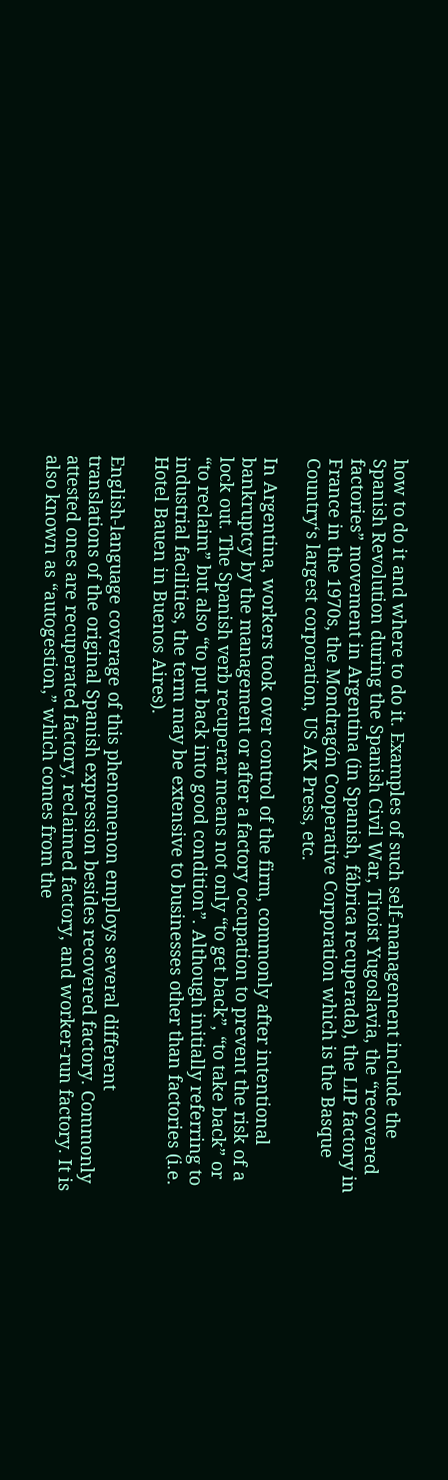how to do it and where to do it. Examples of such self-management include the Spanish Revolution during the Spanish Civil War, Titoist Yugoslavia, the “recovered factories” movement in Argentina (in Spanish, fábrica recuperada), the LIP factory in France in the 1970s, the Mondragón Cooperative Corporation which is the Basque Country‘s largest corporation, US AK Press, etc.

In Argentina, workers took over control of the firm, commonly after intentional bankruptcy by the management or after a factory occupation to prevent the risk of a lock out. The Spanish verb recuperar means not only “to get back”, “to take back” or “to reclaim” but also “to put back into good condition”. Although initially referring to industrial facilities, the term may be extensive to businesses other than factories (i.e. Hotel Bauen in Buenos Aires).

English-language coverage of this phenomenon employs several different translations of the original Spanish expression besides recovered factory. Commonly attested ones are recuperated factory, reclaimed factory, and worker-run factory. It is also known as “autogestion,” which comes from the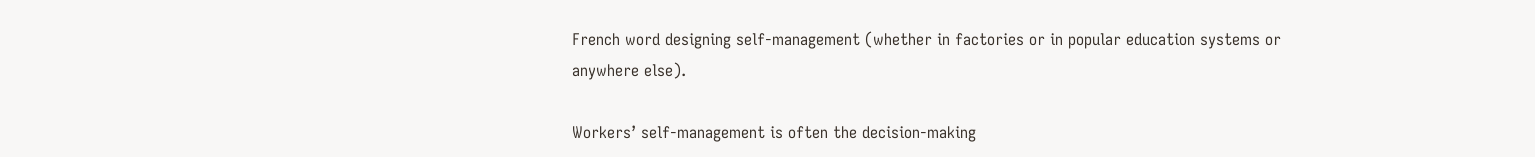French word designing self-management (whether in factories or in popular education systems or anywhere else).

Workers’ self-management is often the decision-making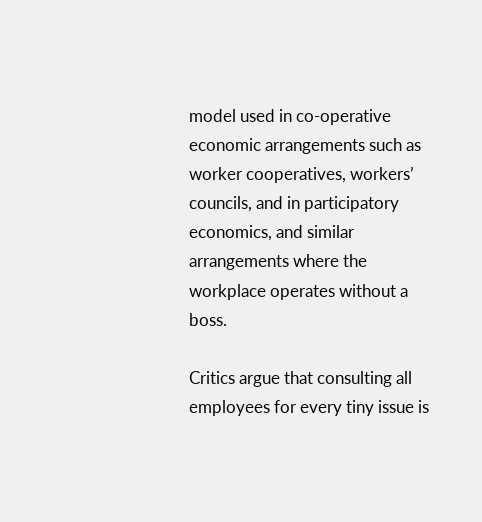model used in co-operative economic arrangements such as worker cooperatives, workers’ councils, and in participatory economics, and similar arrangements where the workplace operates without a boss.

Critics argue that consulting all employees for every tiny issue is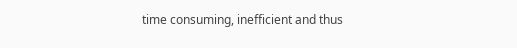time consuming, inefficient and thus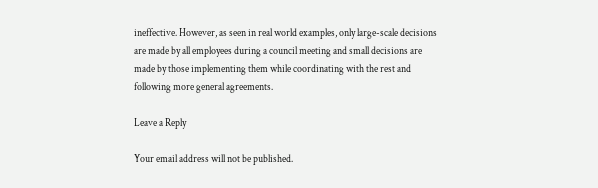ineffective. However, as seen in real world examples, only large-scale decisions are made by all employees during a council meeting and small decisions are made by those implementing them while coordinating with the rest and following more general agreements.

Leave a Reply

Your email address will not be published.